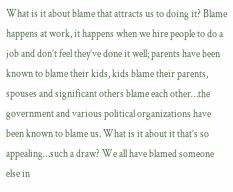What is it about blame that attracts us to doing it? Blame happens at work, it happens when we hire people to do a job and don’t feel they’ve done it well; parents have been known to blame their kids, kids blame their parents, spouses and significant others blame each other…the government and various political organizations have been known to blame us. What is it about it that’s so appealing…such a draw? We all have blamed someone else in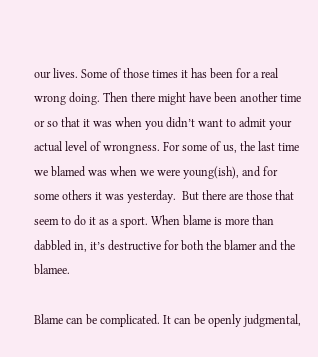our lives. Some of those times it has been for a real wrong doing. Then there might have been another time or so that it was when you didn’t want to admit your actual level of wrongness. For some of us, the last time we blamed was when we were young(ish), and for some others it was yesterday.  But there are those that seem to do it as a sport. When blame is more than dabbled in, it’s destructive for both the blamer and the blamee.

Blame can be complicated. It can be openly judgmental,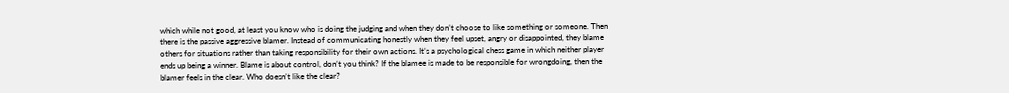which while not good, at least you know who is doing the judging and when they don’t choose to like something or someone. Then there is the passive aggressive blamer. Instead of communicating honestly when they feel upset, angry or disappointed, they blame others for situations rather than taking responsibility for their own actions. It’s a psychological chess game in which neither player ends up being a winner. Blame is about control, don’t you think? If the blamee is made to be responsible for wrongdoing, then the blamer feels in the clear. Who doesn’t like the clear?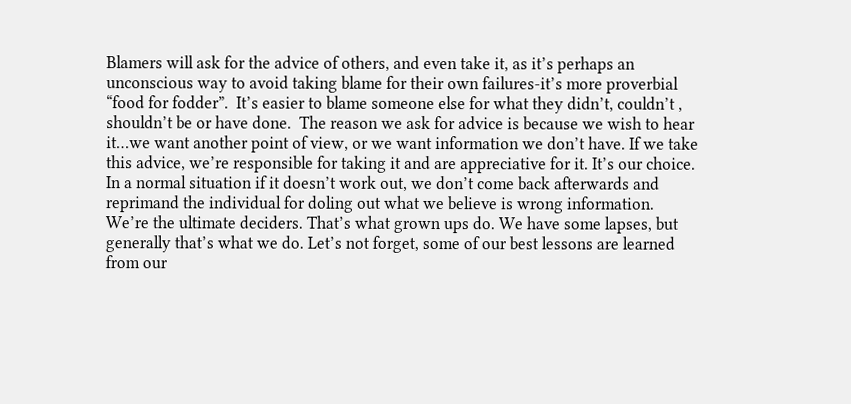Blamers will ask for the advice of others, and even take it, as it’s perhaps an unconscious way to avoid taking blame for their own failures-it’s more proverbial “food for fodder”.  It’s easier to blame someone else for what they didn’t, couldn’t , shouldn’t be or have done.  The reason we ask for advice is because we wish to hear it…we want another point of view, or we want information we don’t have. If we take this advice, we’re responsible for taking it and are appreciative for it. It’s our choice. In a normal situation if it doesn’t work out, we don’t come back afterwards and reprimand the individual for doling out what we believe is wrong information. We’re the ultimate deciders. That’s what grown ups do. We have some lapses, but generally that’s what we do. Let’s not forget, some of our best lessons are learned from our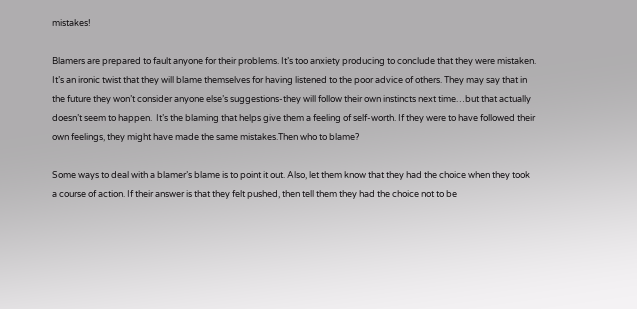mistakes!

Blamers are prepared to fault anyone for their problems. It’s too anxiety producing to conclude that they were mistaken. It’s an ironic twist that they will blame themselves for having listened to the poor advice of others. They may say that in the future they won’t consider anyone else’s suggestions-they will follow their own instincts next time…but that actually doesn’t seem to happen.  It’s the blaming that helps give them a feeling of self-worth. If they were to have followed their own feelings, they might have made the same mistakes.Then who to blame?

Some ways to deal with a blamer’s blame is to point it out. Also, let them know that they had the choice when they took a course of action. If their answer is that they felt pushed, then tell them they had the choice not to be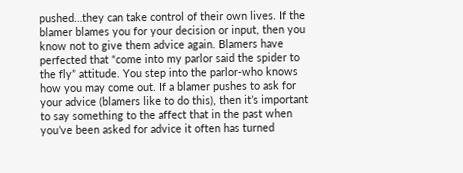pushed…they can take control of their own lives. If the blamer blames you for your decision or input, then you know not to give them advice again. Blamers have perfected that “come into my parlor said the spider to the fly” attitude. You step into the parlor-who knows how you may come out. If a blamer pushes to ask for your advice (blamers like to do this), then it’s important to say something to the affect that in the past when you’ve been asked for advice it often has turned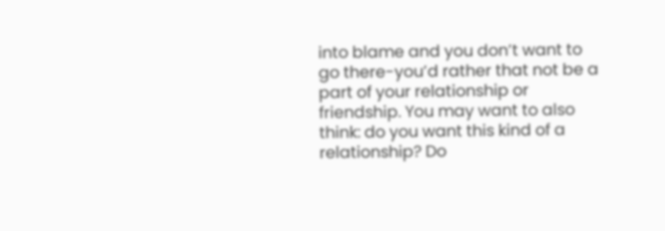into blame and you don’t want to go there-you’d rather that not be a part of your relationship or friendship. You may want to also think: do you want this kind of a relationship? Do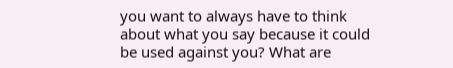you want to always have to think about what you say because it could be used against you? What are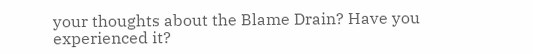your thoughts about the Blame Drain? Have you experienced it?